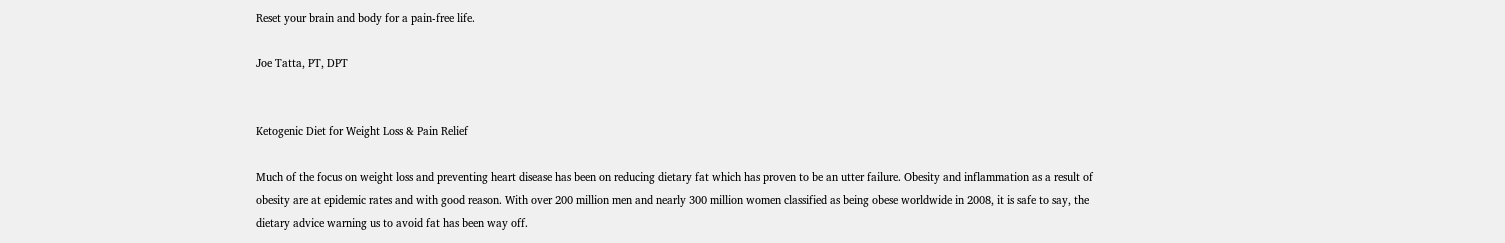Reset your brain and body for a pain-free life.

Joe Tatta, PT, DPT


Ketogenic Diet for Weight Loss & Pain Relief

Much of the focus on weight loss and preventing heart disease has been on reducing dietary fat which has proven to be an utter failure. Obesity and inflammation as a result of obesity are at epidemic rates and with good reason. With over 200 million men and nearly 300 million women classified as being obese worldwide in 2008, it is safe to say, the dietary advice warning us to avoid fat has been way off.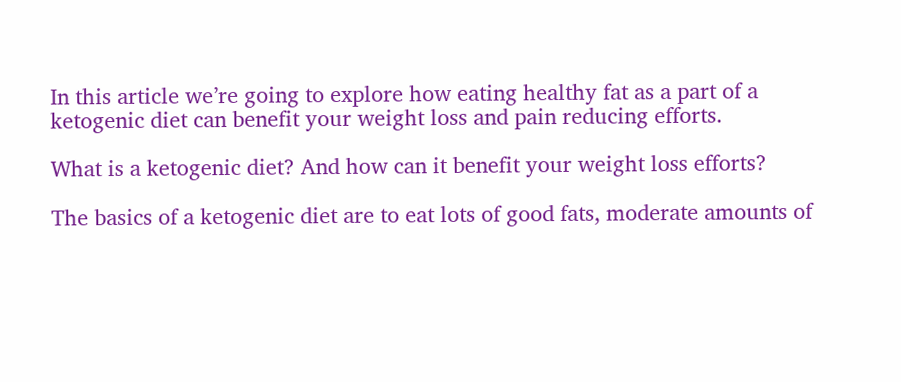In this article we’re going to explore how eating healthy fat as a part of a ketogenic diet can benefit your weight loss and pain reducing efforts.

What is a ketogenic diet? And how can it benefit your weight loss efforts?

The basics of a ketogenic diet are to eat lots of good fats, moderate amounts of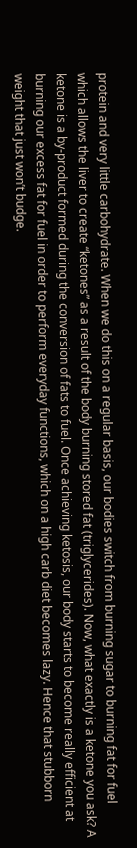protein and very little carbohydrate. When we do this on a regular basis, our bodies switch from burning sugar to burning fat for fuel which allows the liver to create “ketones” as a result of the body burning stored fat (triglycerides). Now, what exactly is a ketone you ask? A ketone is a by-product formed during the conversion of fats to fuel. Once achieving ketosis, our body starts to become really efficient at burning our excess fat for fuel in order to perform everyday functions, which on a high carb diet becomes lazy. Hence that stubborn weight that just won’t budge.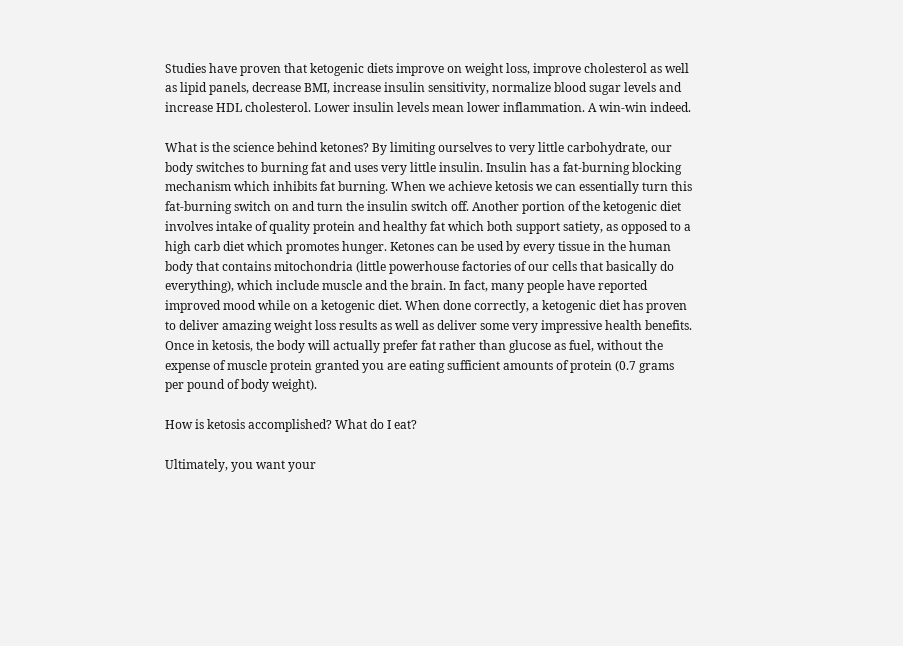Studies have proven that ketogenic diets improve on weight loss, improve cholesterol as well as lipid panels, decrease BMI, increase insulin sensitivity, normalize blood sugar levels and increase HDL cholesterol. Lower insulin levels mean lower inflammation. A win-win indeed.

What is the science behind ketones? By limiting ourselves to very little carbohydrate, our body switches to burning fat and uses very little insulin. Insulin has a fat-burning blocking mechanism which inhibits fat burning. When we achieve ketosis we can essentially turn this fat-burning switch on and turn the insulin switch off. Another portion of the ketogenic diet involves intake of quality protein and healthy fat which both support satiety, as opposed to a high carb diet which promotes hunger. Ketones can be used by every tissue in the human body that contains mitochondria (little powerhouse factories of our cells that basically do everything), which include muscle and the brain. In fact, many people have reported improved mood while on a ketogenic diet. When done correctly, a ketogenic diet has proven to deliver amazing weight loss results as well as deliver some very impressive health benefits. Once in ketosis, the body will actually prefer fat rather than glucose as fuel, without the expense of muscle protein granted you are eating sufficient amounts of protein (0.7 grams per pound of body weight).

How is ketosis accomplished? What do I eat?

Ultimately, you want your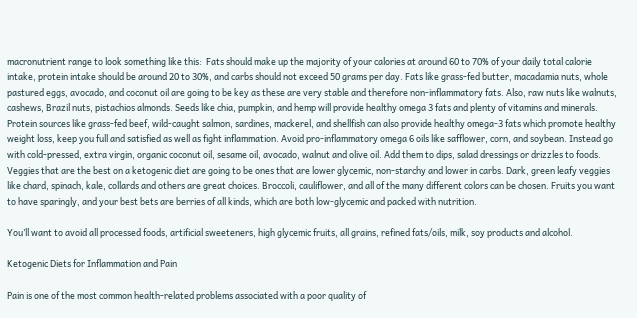macronutrient range to look something like this:  Fats should make up the majority of your calories at around 60 to 70% of your daily total calorie intake, protein intake should be around 20 to 30%, and carbs should not exceed 50 grams per day. Fats like grass-fed butter, macadamia nuts, whole pastured eggs, avocado, and coconut oil are going to be key as these are very stable and therefore non-inflammatory fats. Also, raw nuts like walnuts, cashews, Brazil nuts, pistachios almonds. Seeds like chia, pumpkin, and hemp will provide healthy omega 3 fats and plenty of vitamins and minerals. Protein sources like grass-fed beef, wild-caught salmon, sardines, mackerel, and shellfish can also provide healthy omega-3 fats which promote healthy weight loss, keep you full and satisfied as well as fight inflammation. Avoid pro-inflammatory omega 6 oils like safflower, corn, and soybean. Instead go with cold-pressed, extra virgin, organic coconut oil, sesame oil, avocado, walnut and olive oil. Add them to dips, salad dressings or drizzles to foods. Veggies that are the best on a ketogenic diet are going to be ones that are lower glycemic, non-starchy and lower in carbs. Dark, green leafy veggies like chard, spinach, kale, collards and others are great choices. Broccoli, cauliflower, and all of the many different colors can be chosen. Fruits you want to have sparingly, and your best bets are berries of all kinds, which are both low-glycemic and packed with nutrition.

You’ll want to avoid all processed foods, artificial sweeteners, high glycemic fruits, all grains, refined fats/oils, milk, soy products and alcohol.

Ketogenic Diets for Inflammation and Pain

Pain is one of the most common health-related problems associated with a poor quality of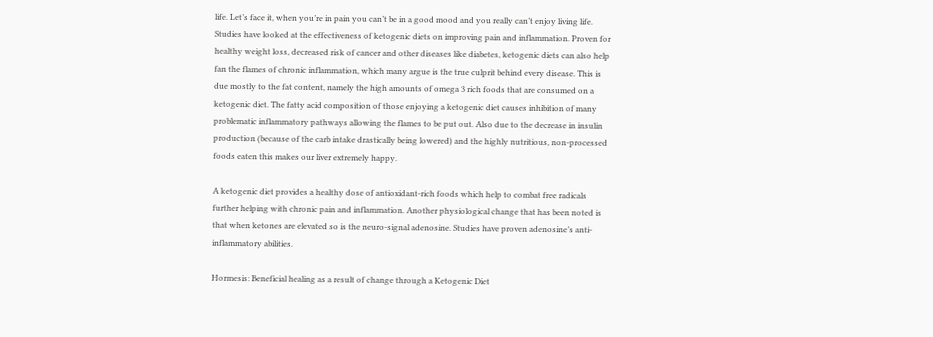life. Let’s face it, when you’re in pain you can’t be in a good mood and you really can’t enjoy living life. Studies have looked at the effectiveness of ketogenic diets on improving pain and inflammation. Proven for healthy weight loss, decreased risk of cancer and other diseases like diabetes, ketogenic diets can also help fan the flames of chronic inflammation, which many argue is the true culprit behind every disease. This is due mostly to the fat content, namely the high amounts of omega 3 rich foods that are consumed on a ketogenic diet. The fatty acid composition of those enjoying a ketogenic diet causes inhibition of many problematic inflammatory pathways allowing the flames to be put out. Also due to the decrease in insulin production (because of the carb intake drastically being lowered) and the highly nutritious, non-processed foods eaten this makes our liver extremely happy.

A ketogenic diet provides a healthy dose of antioxidant-rich foods which help to combat free radicals further helping with chronic pain and inflammation. Another physiological change that has been noted is that when ketones are elevated so is the neuro-signal adenosine. Studies have proven adenosine’s anti-inflammatory abilities.

Hormesis: Beneficial healing as a result of change through a Ketogenic Diet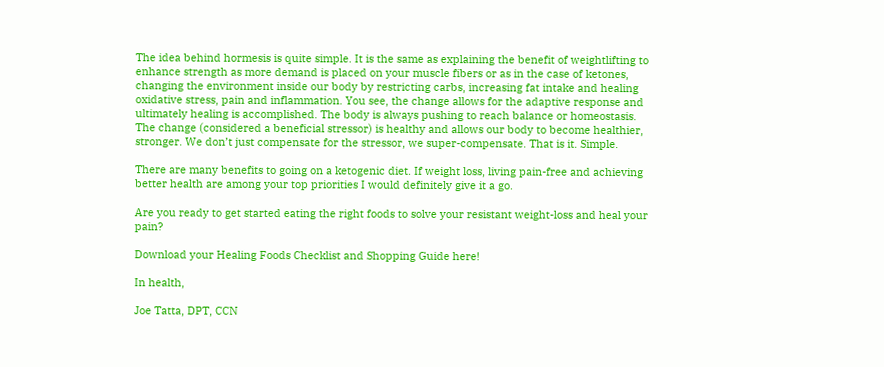The idea behind hormesis is quite simple. It is the same as explaining the benefit of weightlifting to enhance strength as more demand is placed on your muscle fibers or as in the case of ketones, changing the environment inside our body by restricting carbs, increasing fat intake and healing oxidative stress, pain and inflammation. You see, the change allows for the adaptive response and ultimately healing is accomplished. The body is always pushing to reach balance or homeostasis. The change (considered a beneficial stressor) is healthy and allows our body to become healthier, stronger. We don’t just compensate for the stressor, we super-compensate. That is it. Simple.

There are many benefits to going on a ketogenic diet. If weight loss, living pain-free and achieving better health are among your top priorities I would definitely give it a go.

Are you ready to get started eating the right foods to solve your resistant weight-loss and heal your pain?

Download your Healing Foods Checklist and Shopping Guide here!

In health,

Joe Tatta, DPT, CCN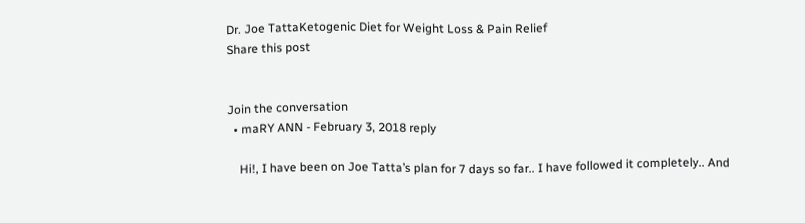Dr. Joe TattaKetogenic Diet for Weight Loss & Pain Relief
Share this post


Join the conversation
  • maRY ANN - February 3, 2018 reply

    Hi!, I have been on Joe Tatta’s plan for 7 days so far.. I have followed it completely.. And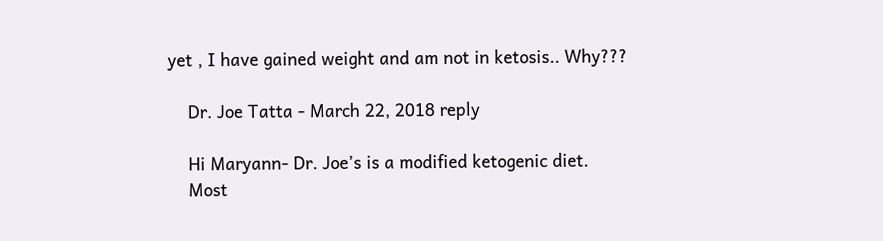yet , I have gained weight and am not in ketosis.. Why???

    Dr. Joe Tatta - March 22, 2018 reply

    Hi Maryann- Dr. Joe’s is a modified ketogenic diet.
    Most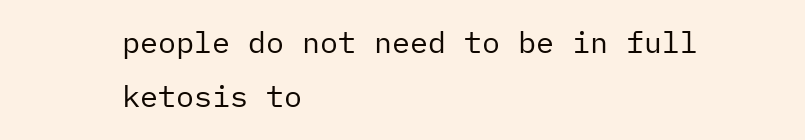people do not need to be in full ketosis to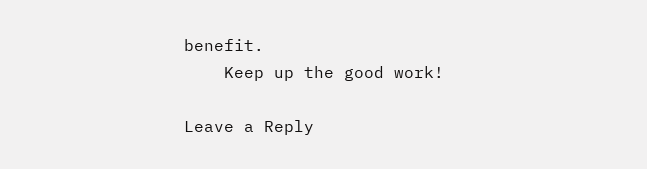benefit.
    Keep up the good work!

Leave a Reply